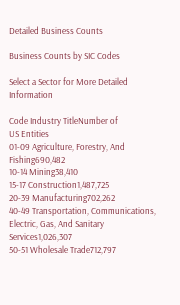Detailed Business Counts

Business Counts by SIC Codes

Select a Sector for More Detailed Information

Code Industry TitleNumber of
US Entities
01-09 Agriculture, Forestry, And Fishing690,482
10-14 Mining38,410
15-17 Construction1,487,725
20-39 Manufacturing702,262
40-49 Transportation, Communications, Electric, Gas, And Sanitary Services1,026,307
50-51 Wholesale Trade712,797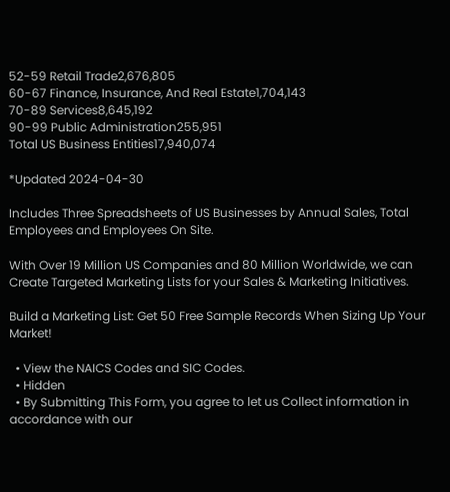52-59 Retail Trade2,676,805
60-67 Finance, Insurance, And Real Estate1,704,143
70-89 Services8,645,192
90-99 Public Administration255,951
Total US Business Entities17,940,074

*Updated 2024-04-30

Includes Three Spreadsheets of US Businesses by Annual Sales, Total Employees and Employees On Site.

With Over 19 Million US Companies and 80 Million Worldwide, we can Create Targeted Marketing Lists for your Sales & Marketing Initiatives.

Build a Marketing List: Get 50 Free Sample Records When Sizing Up Your Market!

  • View the NAICS Codes and SIC Codes.
  • Hidden
  • By Submitting This Form, you agree to let us Collect information in accordance with our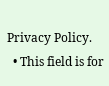Privacy Policy.
  • This field is for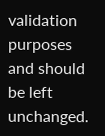validation purposes and should be left unchanged.